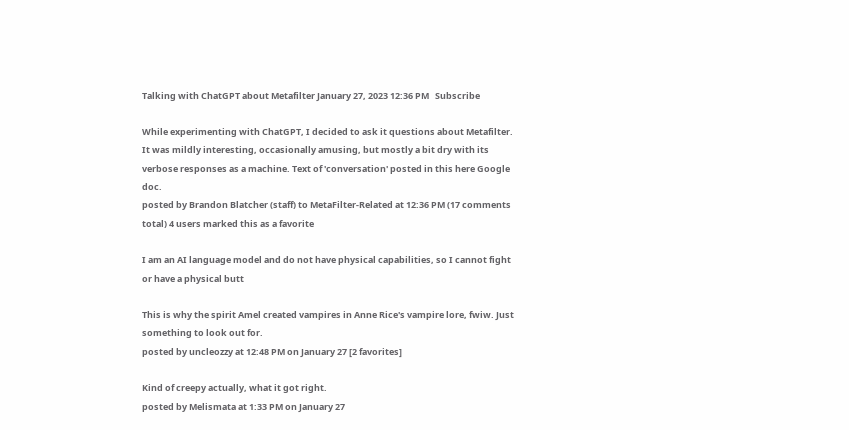Talking with ChatGPT about Metafilter January 27, 2023 12:36 PM   Subscribe

While experimenting with ChatGPT, I decided to ask it questions about Metafilter. It was mildly interesting, occasionally amusing, but mostly a bit dry with its verbose responses as a machine. Text of 'conversation' posted in this here Google doc.
posted by Brandon Blatcher (staff) to MetaFilter-Related at 12:36 PM (17 comments total) 4 users marked this as a favorite

I am an AI language model and do not have physical capabilities, so I cannot fight or have a physical butt

This is why the spirit Amel created vampires in Anne Rice's vampire lore, fwiw. Just something to look out for.
posted by uncleozzy at 12:48 PM on January 27 [2 favorites]

Kind of creepy actually, what it got right.
posted by Melismata at 1:33 PM on January 27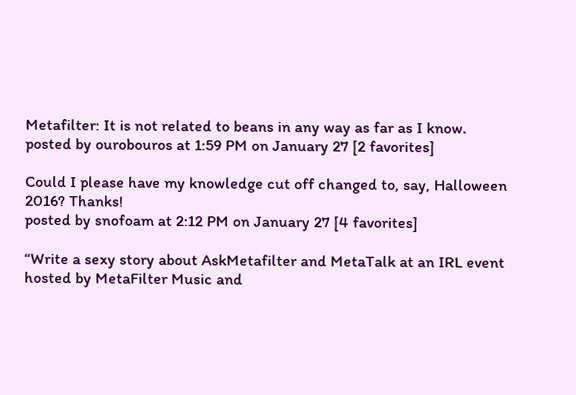Metafilter: It is not related to beans in any way as far as I know.
posted by ourobouros at 1:59 PM on January 27 [2 favorites]

Could I please have my knowledge cut off changed to, say, Halloween 2016? Thanks!
posted by snofoam at 2:12 PM on January 27 [4 favorites]

“Write a sexy story about AskMetafilter and MetaTalk at an IRL event hosted by MetaFilter Music and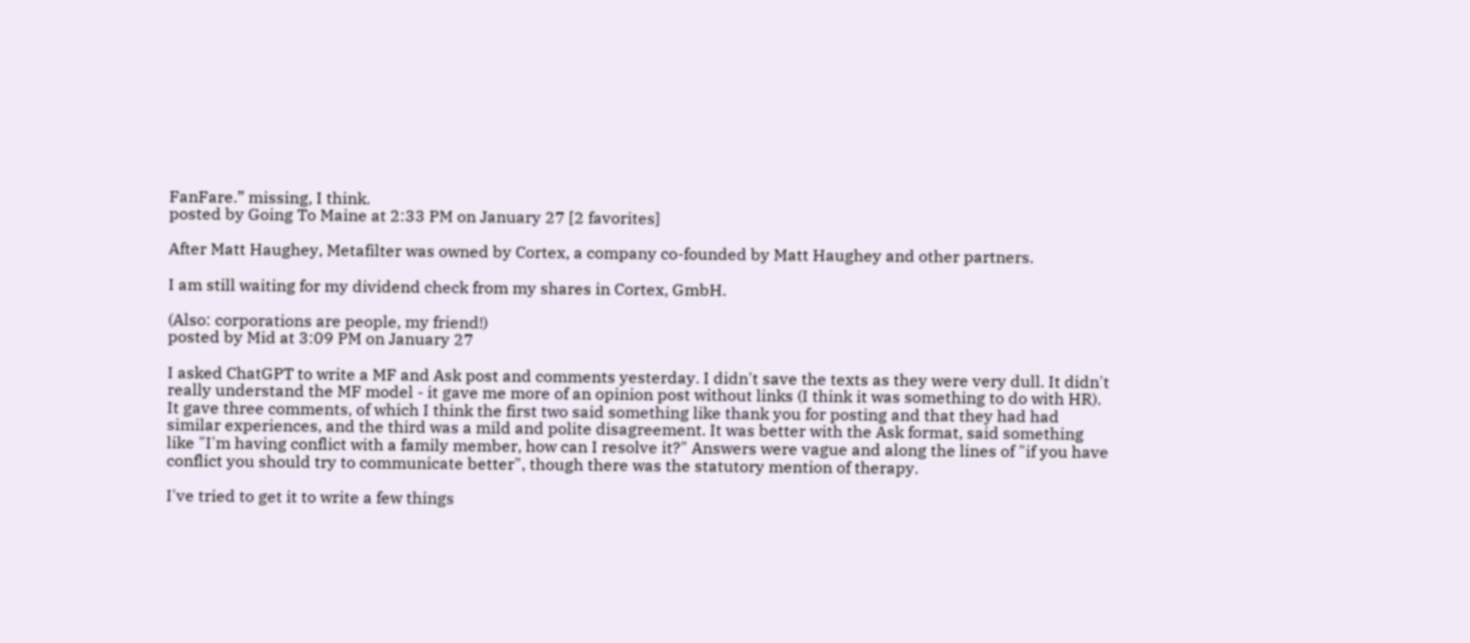FanFare.” missing, I think.
posted by Going To Maine at 2:33 PM on January 27 [2 favorites]

After Matt Haughey, Metafilter was owned by Cortex, a company co-founded by Matt Haughey and other partners.

I am still waiting for my dividend check from my shares in Cortex, GmbH.

(Also: corporations are people, my friend!)
posted by Mid at 3:09 PM on January 27

I asked ChatGPT to write a MF and Ask post and comments yesterday. I didn't save the texts as they were very dull. It didn't really understand the MF model - it gave me more of an opinion post without links (I think it was something to do with HR). It gave three comments, of which I think the first two said something like thank you for posting and that they had had similar experiences, and the third was a mild and polite disagreement. It was better with the Ask format, said something like "I'm having conflict with a family member, how can I resolve it?" Answers were vague and along the lines of "if you have conflict you should try to communicate better", though there was the statutory mention of therapy.

I've tried to get it to write a few things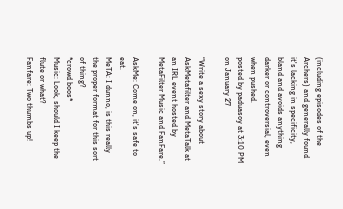(including episodes of the Archers) and generally found it's lacking in specificity, bland and avoids anything darker or controversial, even when pushed.
posted by paduasoy at 3:10 PM on January 27

“Write a sexy story about AskMetafilter and MetaTalk at an IRL event hosted by MetaFilter Music and FanFare.”

AskMe: Come on, it's safe to eat.
MeTA: I dunno, is this really the proper format for this sort of thing?
*crowd boos*
Music: Look, should I keep the flute or what?
Fanfare: Two thumbs up!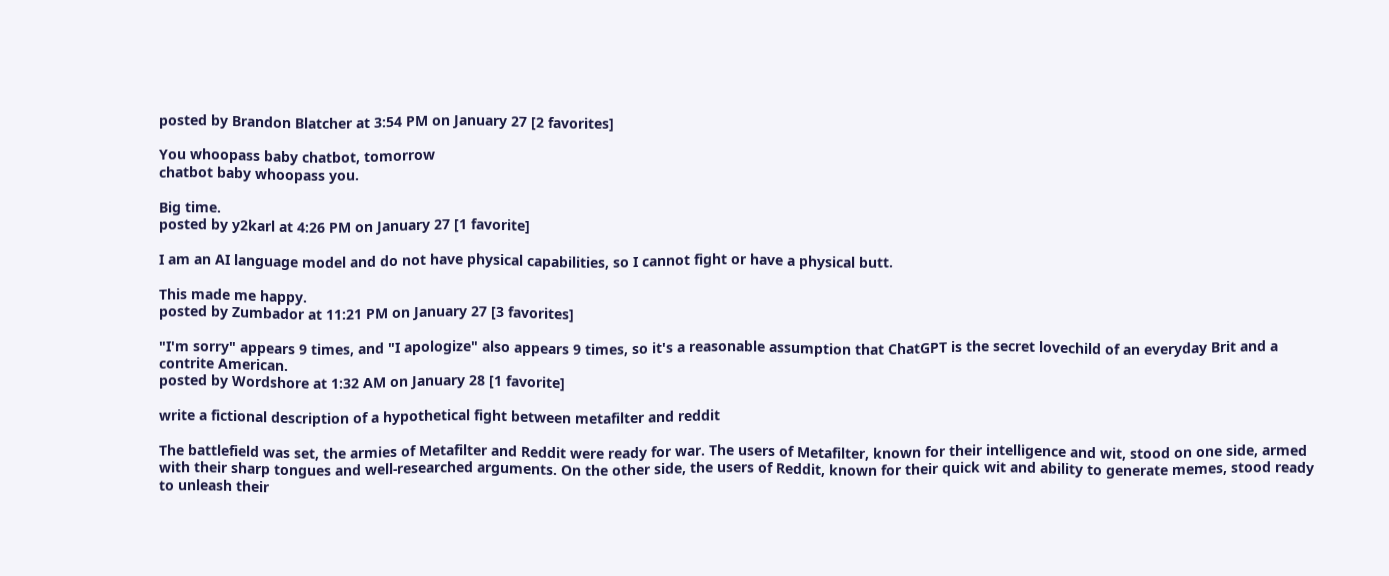posted by Brandon Blatcher at 3:54 PM on January 27 [2 favorites]

You whoopass baby chatbot, tomorrow
chatbot baby whoopass you.

Big time.
posted by y2karl at 4:26 PM on January 27 [1 favorite]

I am an AI language model and do not have physical capabilities, so I cannot fight or have a physical butt.

This made me happy.
posted by Zumbador at 11:21 PM on January 27 [3 favorites]

"I'm sorry" appears 9 times, and "I apologize" also appears 9 times, so it's a reasonable assumption that ChatGPT is the secret lovechild of an everyday Brit and a contrite American.
posted by Wordshore at 1:32 AM on January 28 [1 favorite]

write a fictional description of a hypothetical fight between metafilter and reddit

The battlefield was set, the armies of Metafilter and Reddit were ready for war. The users of Metafilter, known for their intelligence and wit, stood on one side, armed with their sharp tongues and well-researched arguments. On the other side, the users of Reddit, known for their quick wit and ability to generate memes, stood ready to unleash their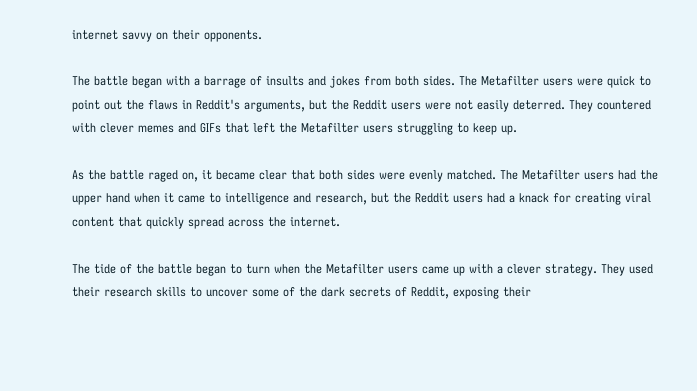internet savvy on their opponents.

The battle began with a barrage of insults and jokes from both sides. The Metafilter users were quick to point out the flaws in Reddit's arguments, but the Reddit users were not easily deterred. They countered with clever memes and GIFs that left the Metafilter users struggling to keep up.

As the battle raged on, it became clear that both sides were evenly matched. The Metafilter users had the upper hand when it came to intelligence and research, but the Reddit users had a knack for creating viral content that quickly spread across the internet.

The tide of the battle began to turn when the Metafilter users came up with a clever strategy. They used their research skills to uncover some of the dark secrets of Reddit, exposing their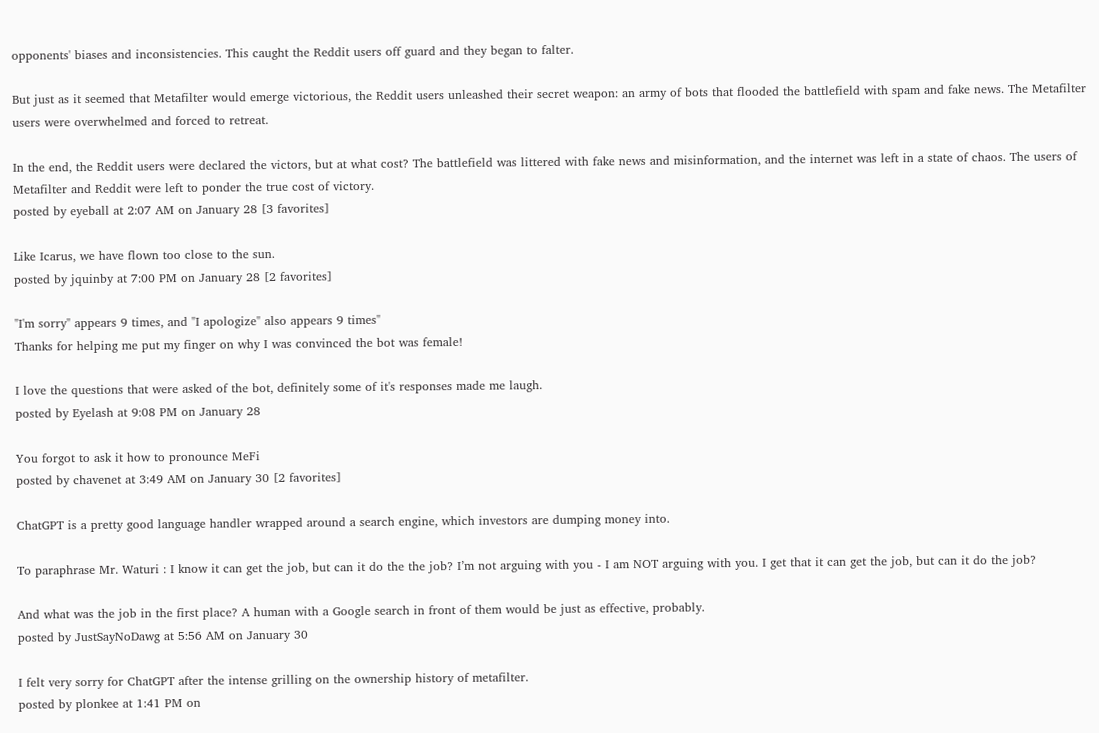opponents' biases and inconsistencies. This caught the Reddit users off guard and they began to falter.

But just as it seemed that Metafilter would emerge victorious, the Reddit users unleashed their secret weapon: an army of bots that flooded the battlefield with spam and fake news. The Metafilter users were overwhelmed and forced to retreat.

In the end, the Reddit users were declared the victors, but at what cost? The battlefield was littered with fake news and misinformation, and the internet was left in a state of chaos. The users of Metafilter and Reddit were left to ponder the true cost of victory.
posted by eyeball at 2:07 AM on January 28 [3 favorites]

Like Icarus, we have flown too close to the sun.
posted by jquinby at 7:00 PM on January 28 [2 favorites]

"I'm sorry" appears 9 times, and "I apologize" also appears 9 times"
Thanks for helping me put my finger on why I was convinced the bot was female!

I love the questions that were asked of the bot, definitely some of it's responses made me laugh.
posted by Eyelash at 9:08 PM on January 28

You forgot to ask it how to pronounce MeFi
posted by chavenet at 3:49 AM on January 30 [2 favorites]

ChatGPT is a pretty good language handler wrapped around a search engine, which investors are dumping money into.

To paraphrase Mr. Waturi : I know it can get the job, but can it do the the job? I’m not arguing with you - I am NOT arguing with you. I get that it can get the job, but can it do the job?

And what was the job in the first place? A human with a Google search in front of them would be just as effective, probably.
posted by JustSayNoDawg at 5:56 AM on January 30

I felt very sorry for ChatGPT after the intense grilling on the ownership history of metafilter.
posted by plonkee at 1:41 PM on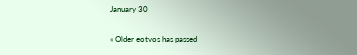January 30

« Older eotvos has passed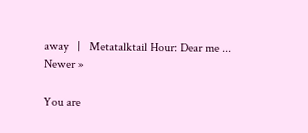away   |   Metatalktail Hour: Dear me ... Newer »

You are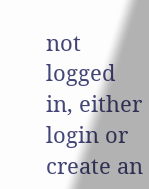not logged in, either login or create an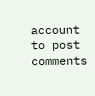account to post comments